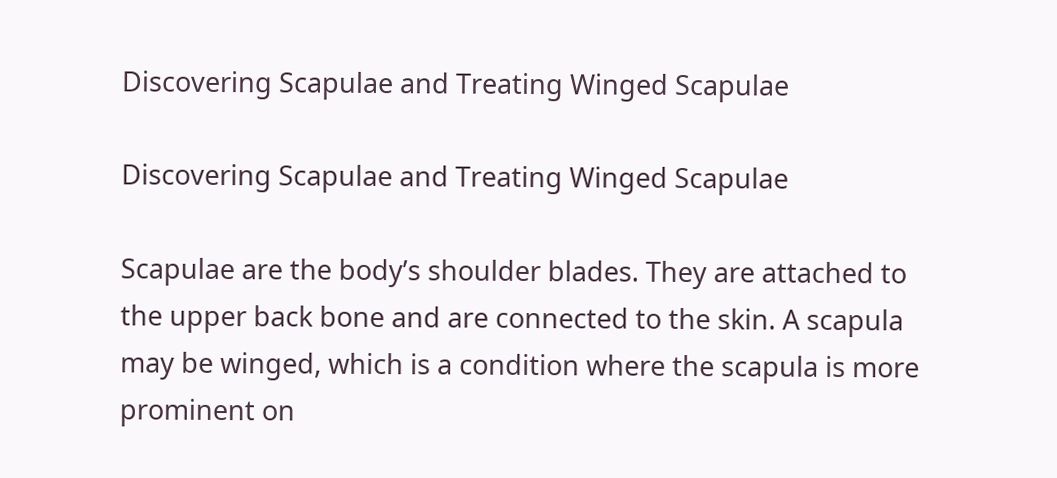Discovering Scapulae and Treating Winged Scapulae

Discovering Scapulae and Treating Winged Scapulae

Scapulae are the body’s shoulder blades. They are attached to the upper back bone and are connected to the skin. A scapula may be winged, which is a condition where the scapula is more prominent on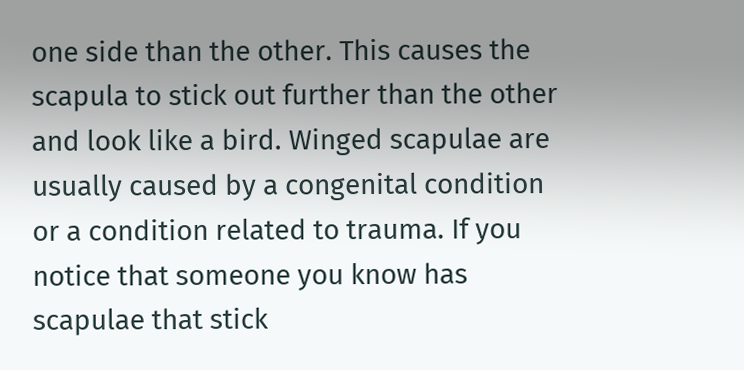one side than the other. This causes the scapula to stick out further than the other and look like a bird. Winged scapulae are usually caused by a congenital condition or a condition related to trauma. If you notice that someone you know has scapulae that stick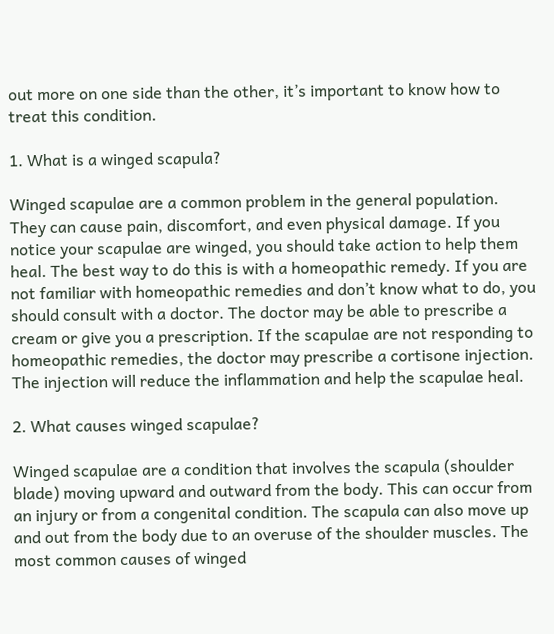out more on one side than the other, it’s important to know how to treat this condition.

1. What is a winged scapula?

Winged scapulae are a common problem in the general population. They can cause pain, discomfort, and even physical damage. If you notice your scapulae are winged, you should take action to help them heal. The best way to do this is with a homeopathic remedy. If you are not familiar with homeopathic remedies and don’t know what to do, you should consult with a doctor. The doctor may be able to prescribe a cream or give you a prescription. If the scapulae are not responding to homeopathic remedies, the doctor may prescribe a cortisone injection. The injection will reduce the inflammation and help the scapulae heal.

2. What causes winged scapulae?

Winged scapulae are a condition that involves the scapula (shoulder blade) moving upward and outward from the body. This can occur from an injury or from a congenital condition. The scapula can also move up and out from the body due to an overuse of the shoulder muscles. The most common causes of winged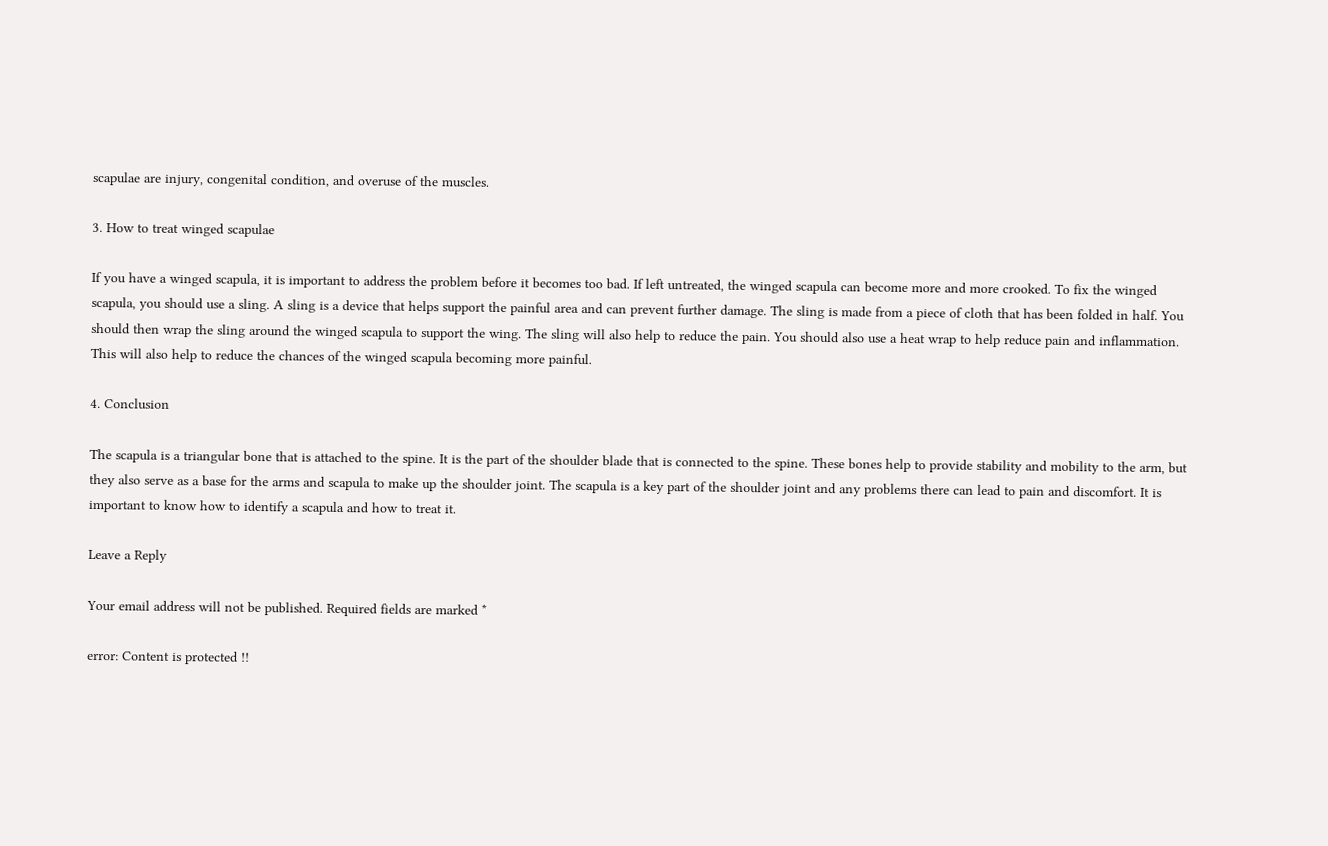scapulae are injury, congenital condition, and overuse of the muscles.

3. How to treat winged scapulae

If you have a winged scapula, it is important to address the problem before it becomes too bad. If left untreated, the winged scapula can become more and more crooked. To fix the winged scapula, you should use a sling. A sling is a device that helps support the painful area and can prevent further damage. The sling is made from a piece of cloth that has been folded in half. You should then wrap the sling around the winged scapula to support the wing. The sling will also help to reduce the pain. You should also use a heat wrap to help reduce pain and inflammation. This will also help to reduce the chances of the winged scapula becoming more painful.

4. Conclusion

The scapula is a triangular bone that is attached to the spine. It is the part of the shoulder blade that is connected to the spine. These bones help to provide stability and mobility to the arm, but they also serve as a base for the arms and scapula to make up the shoulder joint. The scapula is a key part of the shoulder joint and any problems there can lead to pain and discomfort. It is important to know how to identify a scapula and how to treat it.

Leave a Reply

Your email address will not be published. Required fields are marked *

error: Content is protected !!